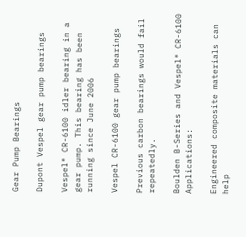Gear Pump Bearings

Dupont Vespel gear pump bearings

Vespel® CR-6100 idler bearing in a gear pump. This bearing has been running since June 2006

Vespel CR-6100 gear pump bearings

Previous carbon bearings would fail repeatedly.

Boulden B-Series and Vespel® CR-6100 Applications:

Engineered composite materials can help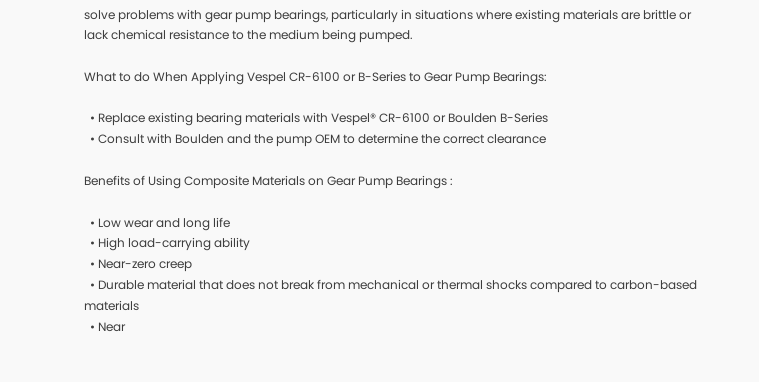solve problems with gear pump bearings, particularly in situations where existing materials are brittle or lack chemical resistance to the medium being pumped.

What to do When Applying Vespel CR-6100 or B-Series to Gear Pump Bearings:

  • Replace existing bearing materials with Vespel® CR-6100 or Boulden B-Series
  • Consult with Boulden and the pump OEM to determine the correct clearance

Benefits of Using Composite Materials on Gear Pump Bearings :

  • Low wear and long life
  • High load-carrying ability
  • Near-zero creep
  • Durable material that does not break from mechanical or thermal shocks compared to carbon-based materials
  • Near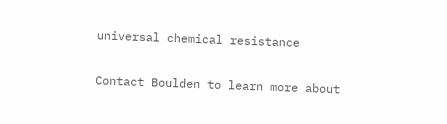universal chemical resistance

Contact Boulden to learn more about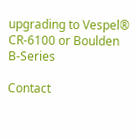upgrading to Vespel® CR-6100 or Boulden B-Series

Contact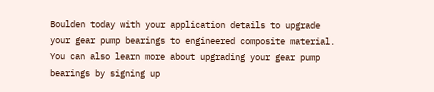Boulden today with your application details to upgrade your gear pump bearings to engineered composite material. You can also learn more about upgrading your gear pump bearings by signing up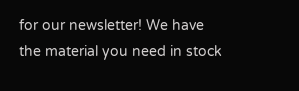for our newsletter! We have the material you need in stock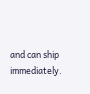and can ship immediately.